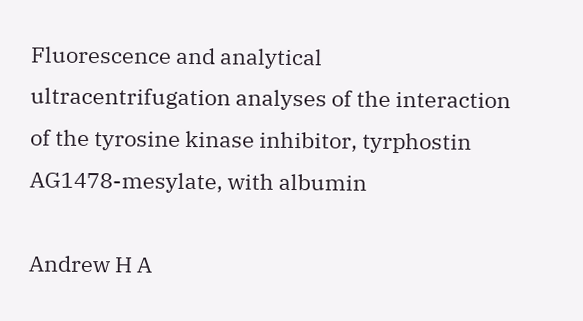Fluorescence and analytical ultracentrifugation analyses of the interaction of the tyrosine kinase inhibitor, tyrphostin AG1478-mesylate, with albumin

Andrew H A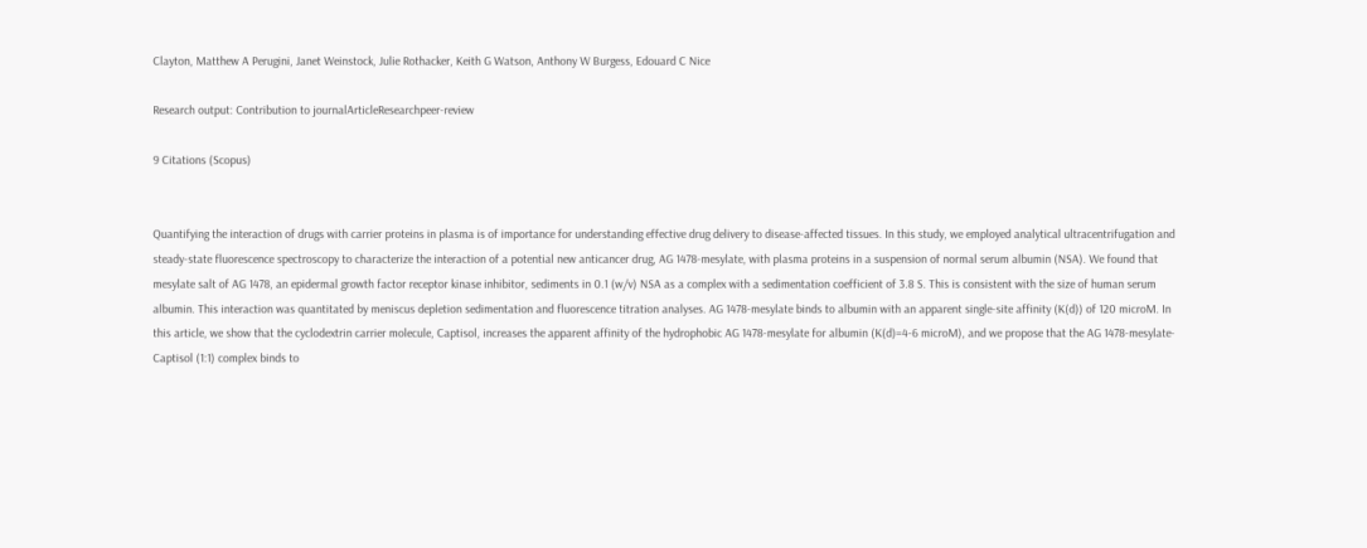Clayton, Matthew A Perugini, Janet Weinstock, Julie Rothacker, Keith G Watson, Anthony W Burgess, Edouard C Nice

Research output: Contribution to journalArticleResearchpeer-review

9 Citations (Scopus)


Quantifying the interaction of drugs with carrier proteins in plasma is of importance for understanding effective drug delivery to disease-affected tissues. In this study, we employed analytical ultracentrifugation and steady-state fluorescence spectroscopy to characterize the interaction of a potential new anticancer drug, AG 1478-mesylate, with plasma proteins in a suspension of normal serum albumin (NSA). We found that mesylate salt of AG 1478, an epidermal growth factor receptor kinase inhibitor, sediments in 0.1 (w/v) NSA as a complex with a sedimentation coefficient of 3.8 S. This is consistent with the size of human serum albumin. This interaction was quantitated by meniscus depletion sedimentation and fluorescence titration analyses. AG 1478-mesylate binds to albumin with an apparent single-site affinity (K(d)) of 120 microM. In this article, we show that the cyclodextrin carrier molecule, Captisol, increases the apparent affinity of the hydrophobic AG 1478-mesylate for albumin (K(d)=4-6 microM), and we propose that the AG 1478-mesylate-Captisol (1:1) complex binds to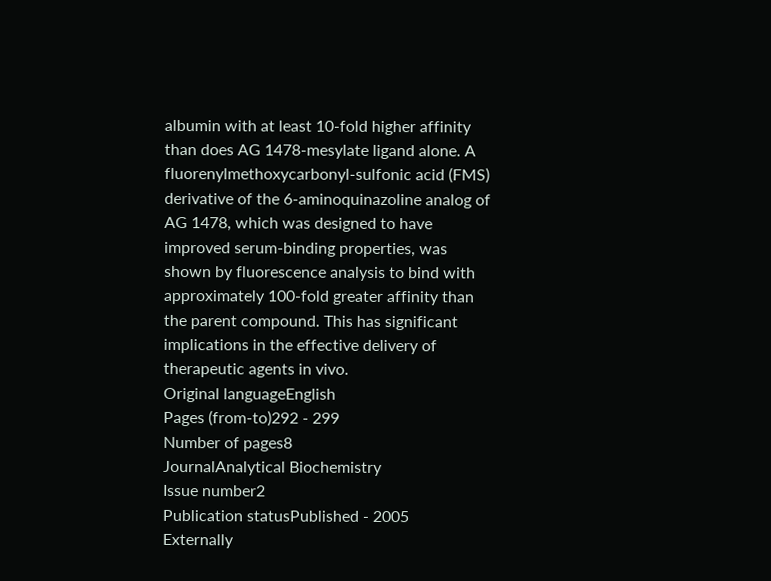albumin with at least 10-fold higher affinity than does AG 1478-mesylate ligand alone. A fluorenylmethoxycarbonyl-sulfonic acid (FMS) derivative of the 6-aminoquinazoline analog of AG 1478, which was designed to have improved serum-binding properties, was shown by fluorescence analysis to bind with approximately 100-fold greater affinity than the parent compound. This has significant implications in the effective delivery of therapeutic agents in vivo.
Original languageEnglish
Pages (from-to)292 - 299
Number of pages8
JournalAnalytical Biochemistry
Issue number2
Publication statusPublished - 2005
Externally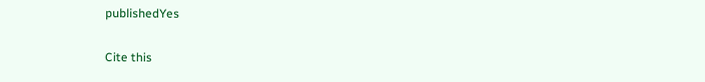publishedYes

Cite this